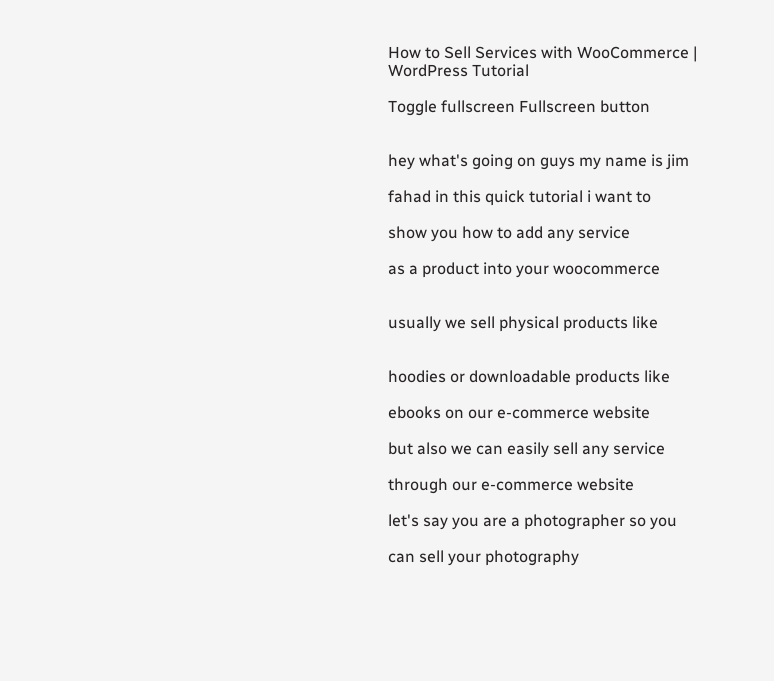How to Sell Services with WooCommerce | WordPress Tutorial

Toggle fullscreen Fullscreen button


hey what's going on guys my name is jim

fahad in this quick tutorial i want to

show you how to add any service

as a product into your woocommerce


usually we sell physical products like


hoodies or downloadable products like

ebooks on our e-commerce website

but also we can easily sell any service

through our e-commerce website

let's say you are a photographer so you

can sell your photography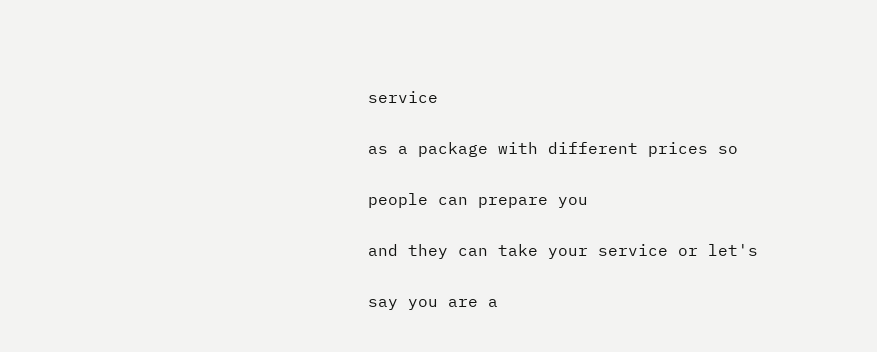service

as a package with different prices so

people can prepare you

and they can take your service or let's

say you are a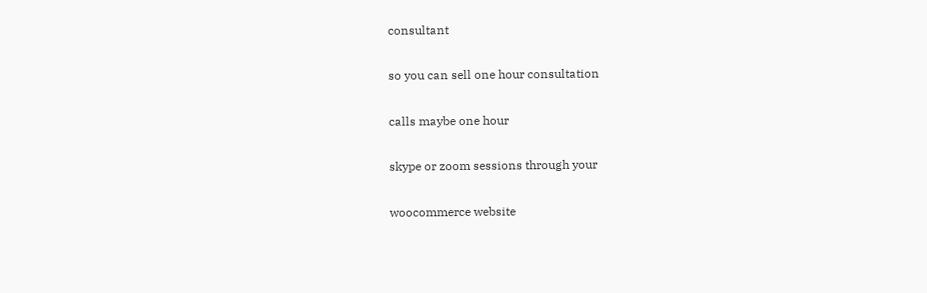consultant

so you can sell one hour consultation

calls maybe one hour

skype or zoom sessions through your

woocommerce website